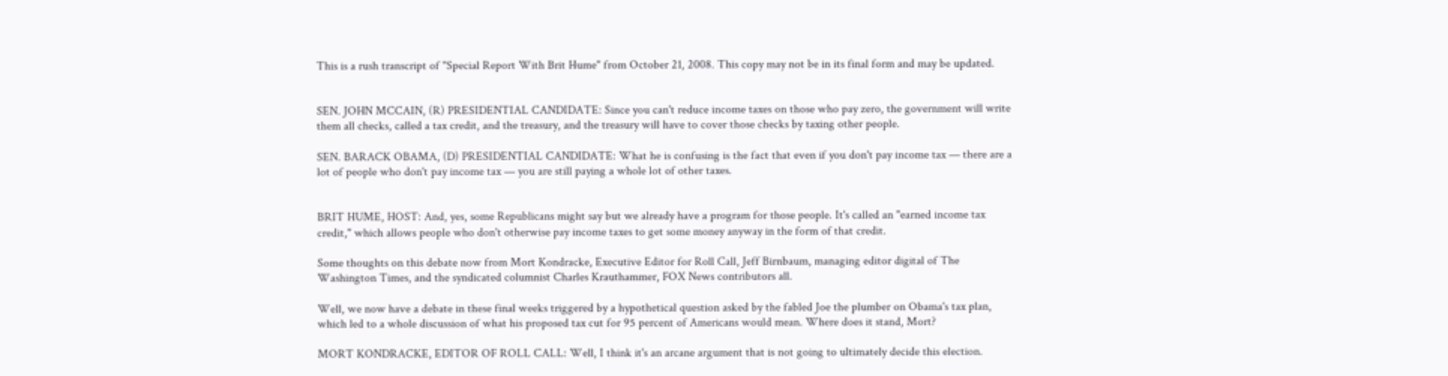This is a rush transcript of "Special Report With Brit Hume" from October 21, 2008. This copy may not be in its final form and may be updated.


SEN. JOHN MCCAIN, (R) PRESIDENTIAL CANDIDATE: Since you can't reduce income taxes on those who pay zero, the government will write them all checks, called a tax credit, and the treasury, and the treasury will have to cover those checks by taxing other people.

SEN. BARACK OBAMA, (D) PRESIDENTIAL CANDIDATE: What he is confusing is the fact that even if you don't pay income tax — there are a lot of people who don't pay income tax — you are still paying a whole lot of other taxes.


BRIT HUME, HOST: And, yes, some Republicans might say but we already have a program for those people. It's called an "earned income tax credit," which allows people who don't otherwise pay income taxes to get some money anyway in the form of that credit.

Some thoughts on this debate now from Mort Kondracke, Executive Editor for Roll Call, Jeff Birnbaum, managing editor digital of The Washington Times, and the syndicated columnist Charles Krauthammer, FOX News contributors all.

Well, we now have a debate in these final weeks triggered by a hypothetical question asked by the fabled Joe the plumber on Obama's tax plan, which led to a whole discussion of what his proposed tax cut for 95 percent of Americans would mean. Where does it stand, Mort?

MORT KONDRACKE, EDITOR OF ROLL CALL: Well, I think it's an arcane argument that is not going to ultimately decide this election.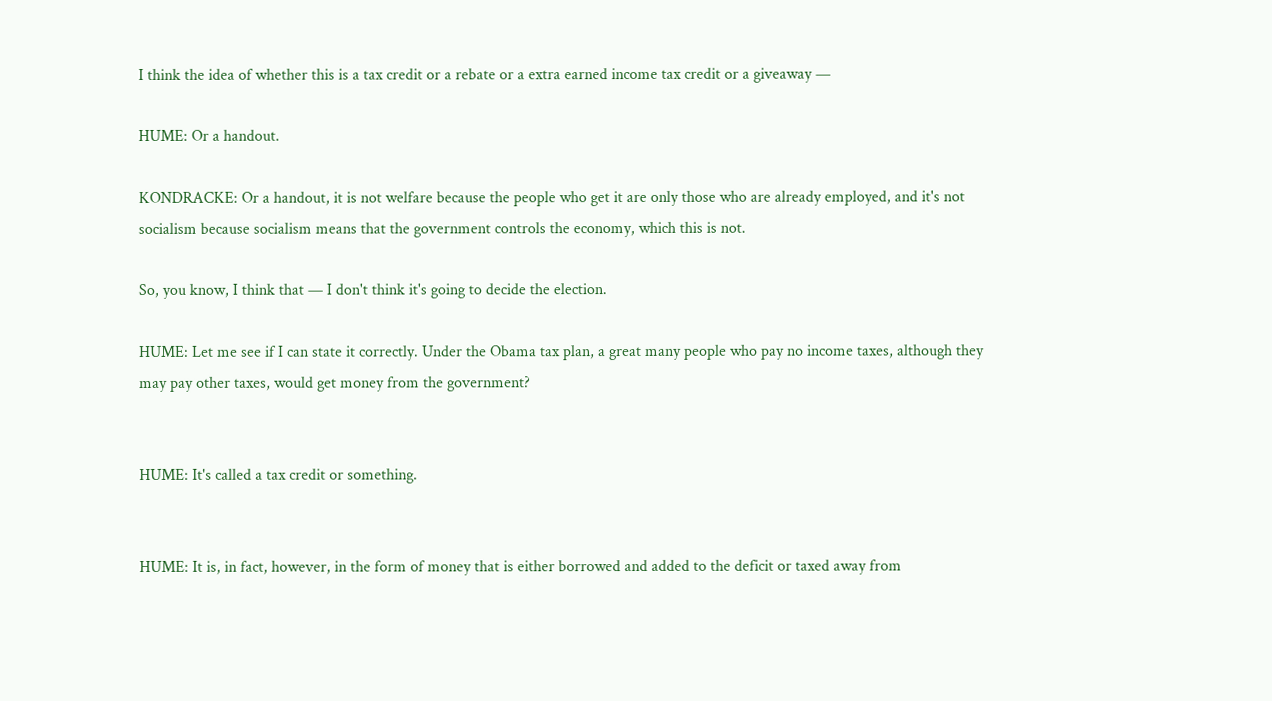I think the idea of whether this is a tax credit or a rebate or a extra earned income tax credit or a giveaway —

HUME: Or a handout.

KONDRACKE: Or a handout, it is not welfare because the people who get it are only those who are already employed, and it's not socialism because socialism means that the government controls the economy, which this is not.

So, you know, I think that — I don't think it's going to decide the election.

HUME: Let me see if I can state it correctly. Under the Obama tax plan, a great many people who pay no income taxes, although they may pay other taxes, would get money from the government?


HUME: It's called a tax credit or something.


HUME: It is, in fact, however, in the form of money that is either borrowed and added to the deficit or taxed away from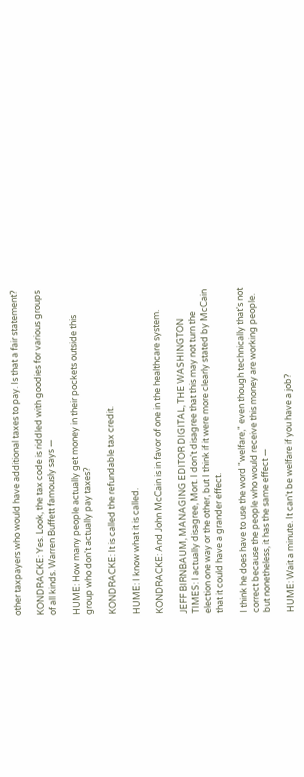other taxpayers who would have additional taxes to pay. Is that a fair statement?

KONDRACKE: Yes. Look, the tax code is riddled with goodies for various groups of all kinds. Warren Buffett famously says —

HUME: How many people actually get money in their pockets outside this group who don't actually pay taxes?

KONDRACKE: It is called the refundable tax credit.

HUME: I know what it is called.

KONDRACKE: And John McCain is in favor of one in the healthcare system.

JEFF BIRNBAUM, MANAGING EDITOR DIGITAL, THE WASHINGTON TIMES: I actually disagree, Mort. I don't disagree that this may not turn the election one way or the other, but I think if it were more clearly stated by McCain that it could have a grander effect.

I think he does have to use the word "welfare," even though technically that's not correct because the people who would receive this money are working people. but nonetheless, it has the same effect —

HUME: Wait a minute. It can't be welfare if you have a job?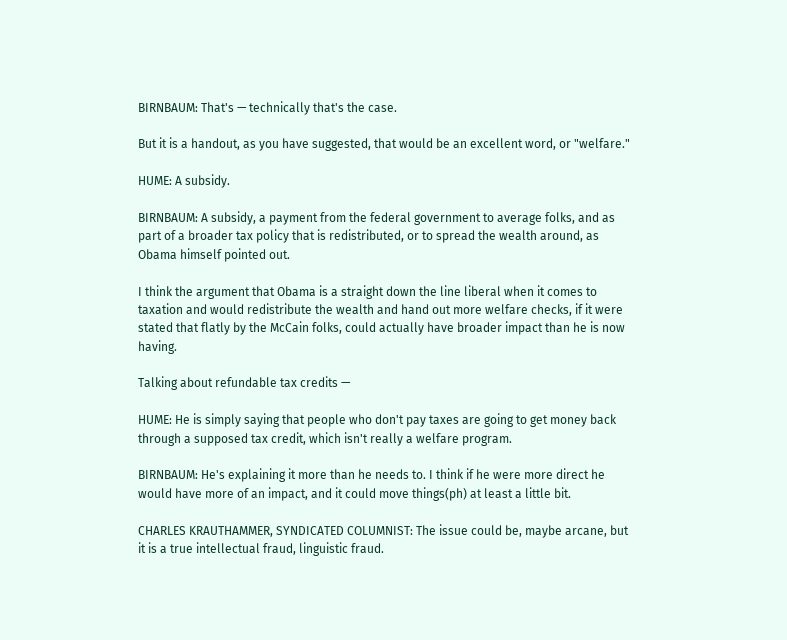BIRNBAUM: That's — technically that's the case.

But it is a handout, as you have suggested, that would be an excellent word, or "welfare."

HUME: A subsidy.

BIRNBAUM: A subsidy, a payment from the federal government to average folks, and as part of a broader tax policy that is redistributed, or to spread the wealth around, as Obama himself pointed out.

I think the argument that Obama is a straight down the line liberal when it comes to taxation and would redistribute the wealth and hand out more welfare checks, if it were stated that flatly by the McCain folks, could actually have broader impact than he is now having.

Talking about refundable tax credits —

HUME: He is simply saying that people who don't pay taxes are going to get money back through a supposed tax credit, which isn't really a welfare program.

BIRNBAUM: He's explaining it more than he needs to. I think if he were more direct he would have more of an impact, and it could move things(ph) at least a little bit.

CHARLES KRAUTHAMMER, SYNDICATED COLUMNIST: The issue could be, maybe arcane, but it is a true intellectual fraud, linguistic fraud.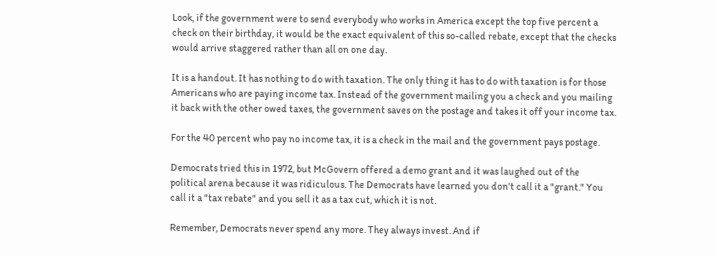Look, if the government were to send everybody who works in America except the top five percent a check on their birthday, it would be the exact equivalent of this so-called rebate, except that the checks would arrive staggered rather than all on one day.

It is a handout. It has nothing to do with taxation. The only thing it has to do with taxation is for those Americans who are paying income tax. Instead of the government mailing you a check and you mailing it back with the other owed taxes, the government saves on the postage and takes it off your income tax.

For the 40 percent who pay no income tax, it is a check in the mail and the government pays postage.

Democrats tried this in 1972, but McGovern offered a demo grant and it was laughed out of the political arena because it was ridiculous. The Democrats have learned you don't call it a "grant." You call it a "tax rebate" and you sell it as a tax cut, which it is not.

Remember, Democrats never spend any more. They always invest. And if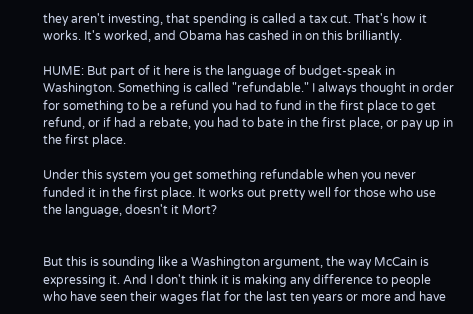they aren't investing, that spending is called a tax cut. That's how it works. It's worked, and Obama has cashed in on this brilliantly.

HUME: But part of it here is the language of budget-speak in Washington. Something is called "refundable." I always thought in order for something to be a refund you had to fund in the first place to get refund, or if had a rebate, you had to bate in the first place, or pay up in the first place.

Under this system you get something refundable when you never funded it in the first place. It works out pretty well for those who use the language, doesn't it Mort?


But this is sounding like a Washington argument, the way McCain is expressing it. And I don't think it is making any difference to people who have seen their wages flat for the last ten years or more and have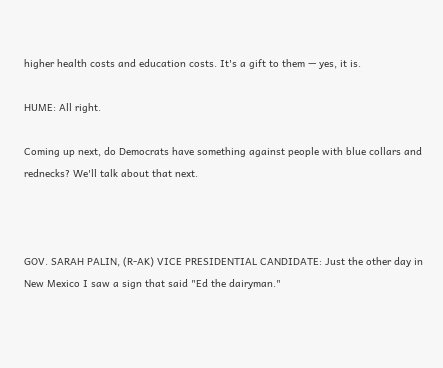higher health costs and education costs. It's a gift to them — yes, it is.

HUME: All right.

Coming up next, do Democrats have something against people with blue collars and rednecks? We'll talk about that next.



GOV. SARAH PALIN, (R-AK) VICE PRESIDENTIAL CANDIDATE: Just the other day in New Mexico I saw a sign that said "Ed the dairyman."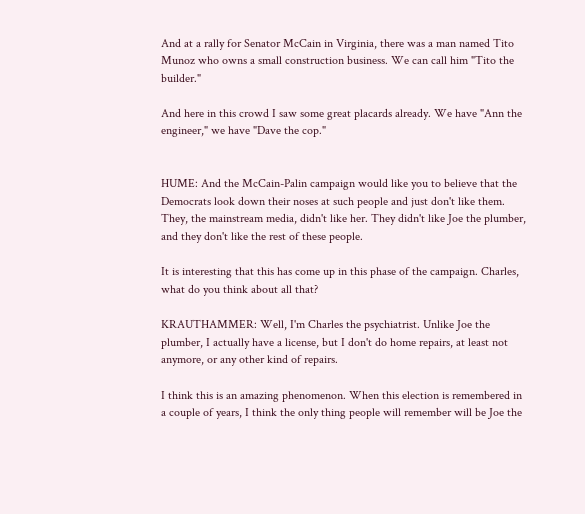And at a rally for Senator McCain in Virginia, there was a man named Tito Munoz who owns a small construction business. We can call him "Tito the builder."

And here in this crowd I saw some great placards already. We have "Ann the engineer," we have "Dave the cop."


HUME: And the McCain-Palin campaign would like you to believe that the Democrats look down their noses at such people and just don't like them. They, the mainstream media, didn't like her. They didn't like Joe the plumber, and they don't like the rest of these people.

It is interesting that this has come up in this phase of the campaign. Charles, what do you think about all that?

KRAUTHAMMER: Well, I'm Charles the psychiatrist. Unlike Joe the plumber, I actually have a license, but I don't do home repairs, at least not anymore, or any other kind of repairs.

I think this is an amazing phenomenon. When this election is remembered in a couple of years, I think the only thing people will remember will be Joe the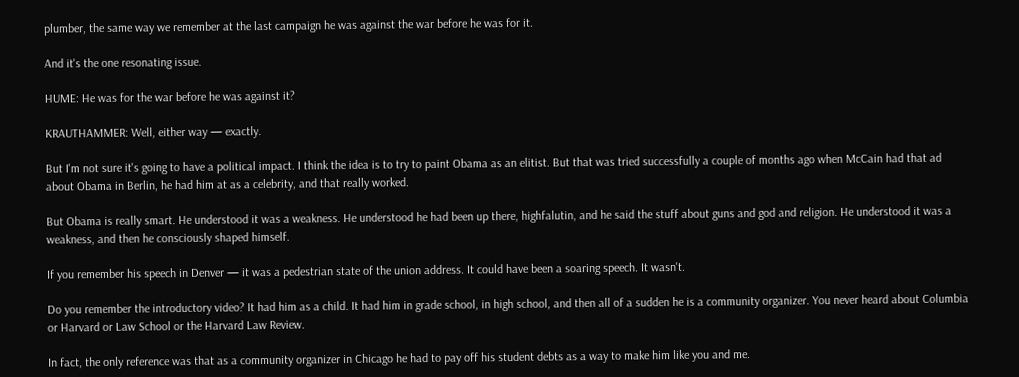plumber, the same way we remember at the last campaign he was against the war before he was for it.

And it's the one resonating issue.

HUME: He was for the war before he was against it?

KRAUTHAMMER: Well, either way — exactly.

But I'm not sure it's going to have a political impact. I think the idea is to try to paint Obama as an elitist. But that was tried successfully a couple of months ago when McCain had that ad about Obama in Berlin, he had him at as a celebrity, and that really worked.

But Obama is really smart. He understood it was a weakness. He understood he had been up there, highfalutin, and he said the stuff about guns and god and religion. He understood it was a weakness, and then he consciously shaped himself.

If you remember his speech in Denver — it was a pedestrian state of the union address. It could have been a soaring speech. It wasn't.

Do you remember the introductory video? It had him as a child. It had him in grade school, in high school, and then all of a sudden he is a community organizer. You never heard about Columbia or Harvard or Law School or the Harvard Law Review.

In fact, the only reference was that as a community organizer in Chicago he had to pay off his student debts as a way to make him like you and me.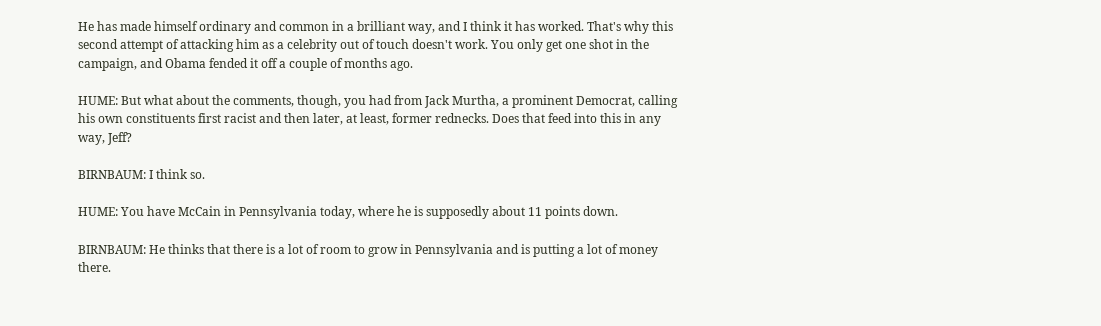He has made himself ordinary and common in a brilliant way, and I think it has worked. That's why this second attempt of attacking him as a celebrity out of touch doesn't work. You only get one shot in the campaign, and Obama fended it off a couple of months ago.

HUME: But what about the comments, though, you had from Jack Murtha, a prominent Democrat, calling his own constituents first racist and then later, at least, former rednecks. Does that feed into this in any way, Jeff?

BIRNBAUM: I think so.

HUME: You have McCain in Pennsylvania today, where he is supposedly about 11 points down.

BIRNBAUM: He thinks that there is a lot of room to grow in Pennsylvania and is putting a lot of money there.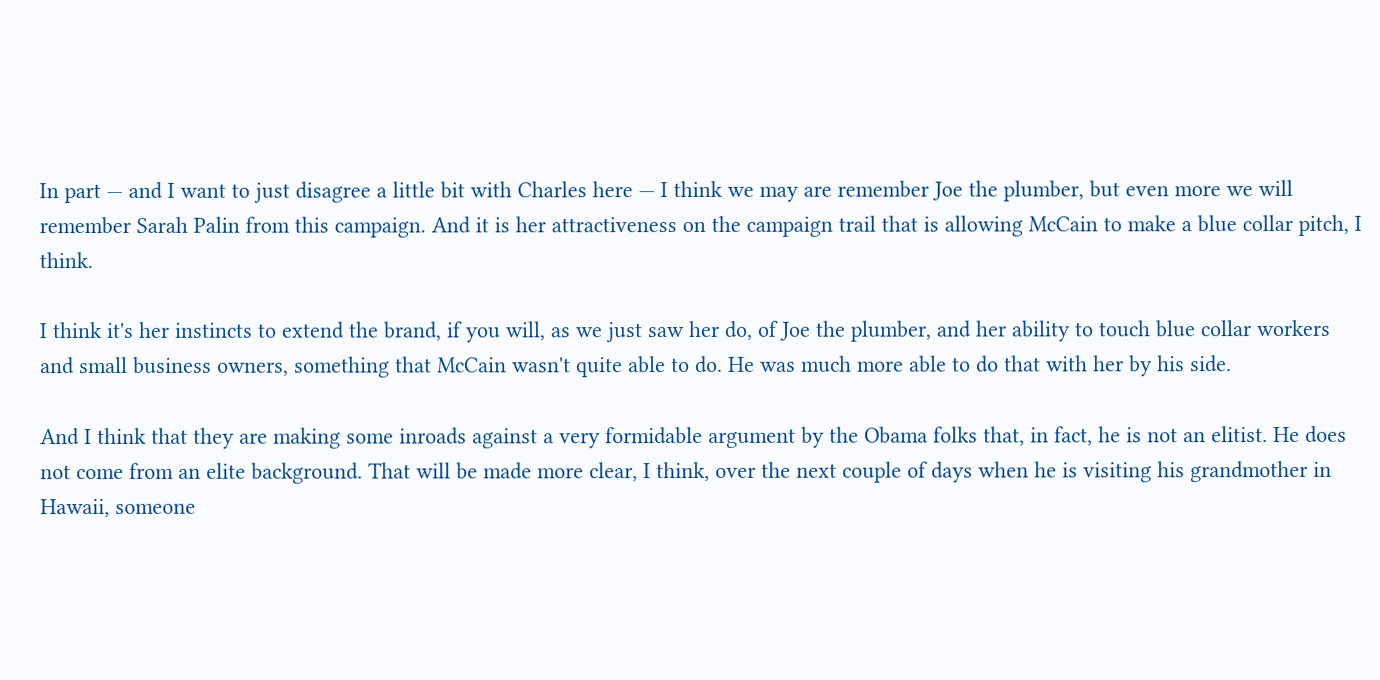In part — and I want to just disagree a little bit with Charles here — I think we may are remember Joe the plumber, but even more we will remember Sarah Palin from this campaign. And it is her attractiveness on the campaign trail that is allowing McCain to make a blue collar pitch, I think.

I think it's her instincts to extend the brand, if you will, as we just saw her do, of Joe the plumber, and her ability to touch blue collar workers and small business owners, something that McCain wasn't quite able to do. He was much more able to do that with her by his side.

And I think that they are making some inroads against a very formidable argument by the Obama folks that, in fact, he is not an elitist. He does not come from an elite background. That will be made more clear, I think, over the next couple of days when he is visiting his grandmother in Hawaii, someone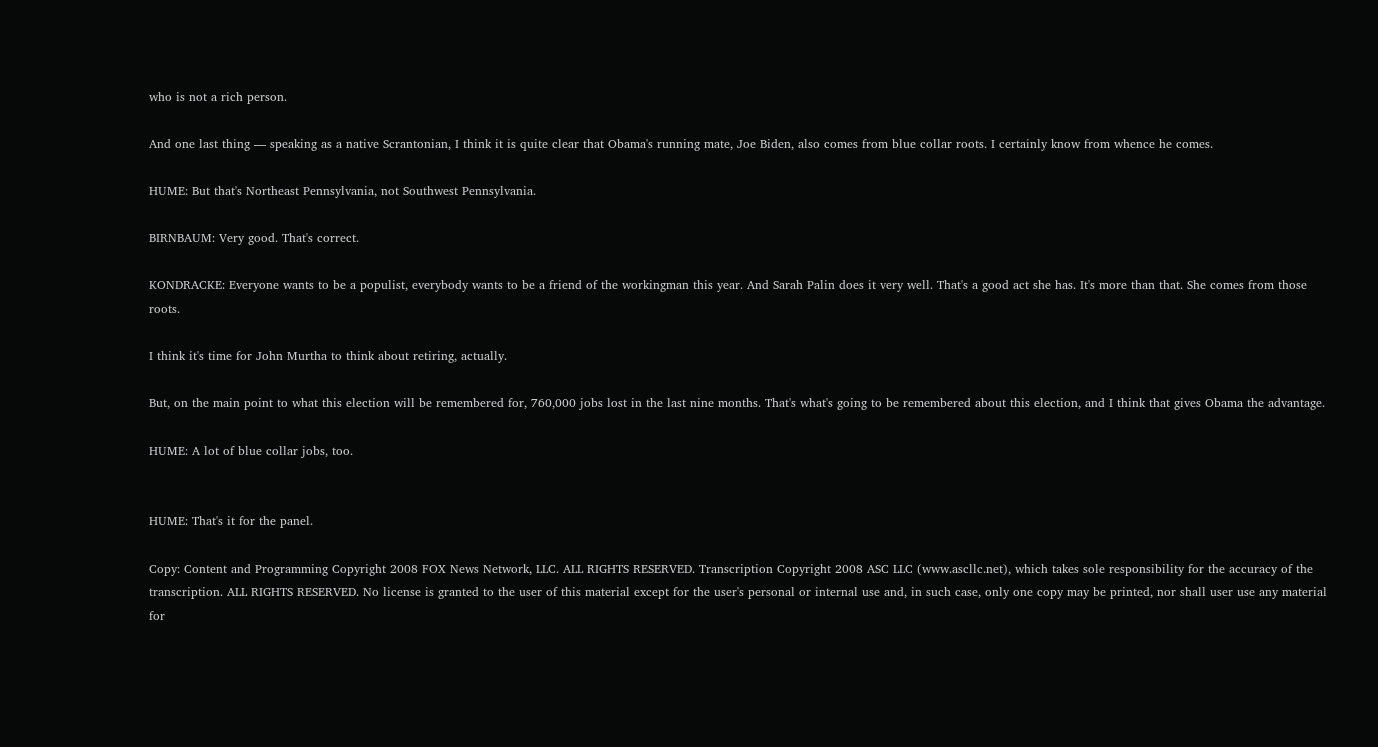who is not a rich person.

And one last thing — speaking as a native Scrantonian, I think it is quite clear that Obama's running mate, Joe Biden, also comes from blue collar roots. I certainly know from whence he comes.

HUME: But that's Northeast Pennsylvania, not Southwest Pennsylvania.

BIRNBAUM: Very good. That's correct.

KONDRACKE: Everyone wants to be a populist, everybody wants to be a friend of the workingman this year. And Sarah Palin does it very well. That's a good act she has. It's more than that. She comes from those roots.

I think it's time for John Murtha to think about retiring, actually.

But, on the main point to what this election will be remembered for, 760,000 jobs lost in the last nine months. That's what's going to be remembered about this election, and I think that gives Obama the advantage.

HUME: A lot of blue collar jobs, too.


HUME: That's it for the panel.

Copy: Content and Programming Copyright 2008 FOX News Network, LLC. ALL RIGHTS RESERVED. Transcription Copyright 2008 ASC LLC (www.ascllc.net), which takes sole responsibility for the accuracy of the transcription. ALL RIGHTS RESERVED. No license is granted to the user of this material except for the user's personal or internal use and, in such case, only one copy may be printed, nor shall user use any material for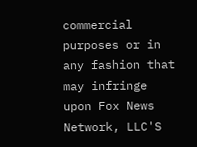commercial purposes or in any fashion that may infringe upon Fox News Network, LLC'S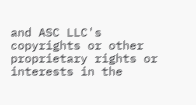and ASC LLC's copyrights or other proprietary rights or interests in the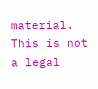material. This is not a legal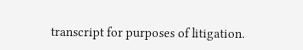transcript for purposes of litigation.